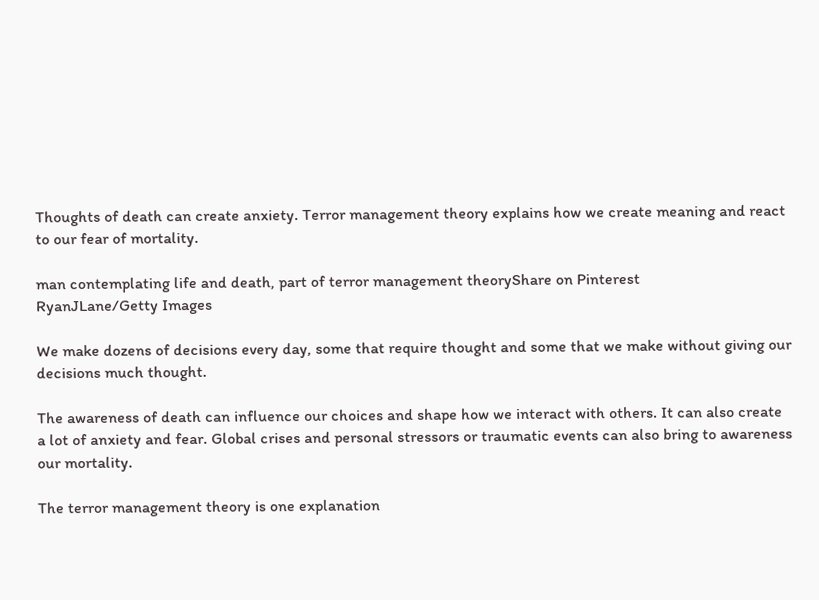Thoughts of death can create anxiety. Terror management theory explains how we create meaning and react to our fear of mortality.

man contemplating life and death, part of terror management theoryShare on Pinterest
RyanJLane/Getty Images

We make dozens of decisions every day, some that require thought and some that we make without giving our decisions much thought.

The awareness of death can influence our choices and shape how we interact with others. It can also create a lot of anxiety and fear. Global crises and personal stressors or traumatic events can also bring to awareness our mortality.

The terror management theory is one explanation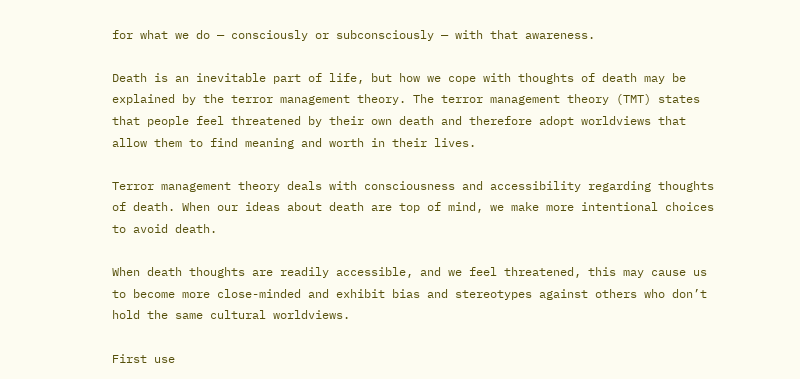for what we do — consciously or subconsciously — with that awareness.

Death is an inevitable part of life, but how we cope with thoughts of death may be explained by the terror management theory. The terror management theory (TMT) states that people feel threatened by their own death and therefore adopt worldviews that allow them to find meaning and worth in their lives.

Terror management theory deals with consciousness and accessibility regarding thoughts of death. When our ideas about death are top of mind, we make more intentional choices to avoid death.

When death thoughts are readily accessible, and we feel threatened, this may cause us to become more close-minded and exhibit bias and stereotypes against others who don’t hold the same cultural worldviews.

First use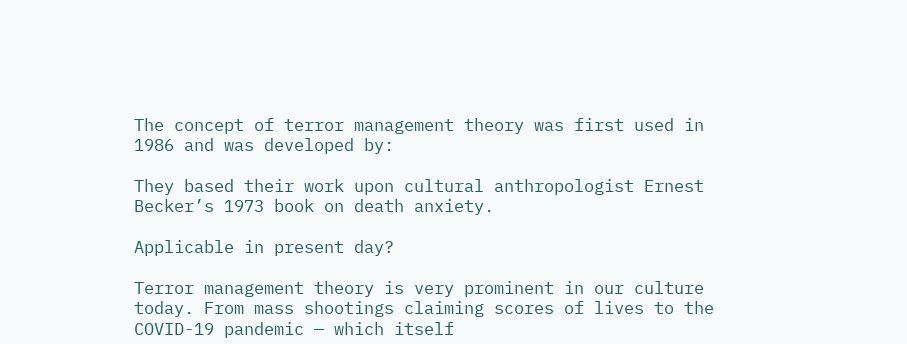The concept of terror management theory was first used in 1986 and was developed by:

They based their work upon cultural anthropologist Ernest Becker’s 1973 book on death anxiety.

Applicable in present day?

Terror management theory is very prominent in our culture today. From mass shootings claiming scores of lives to the COVID-19 pandemic — which itself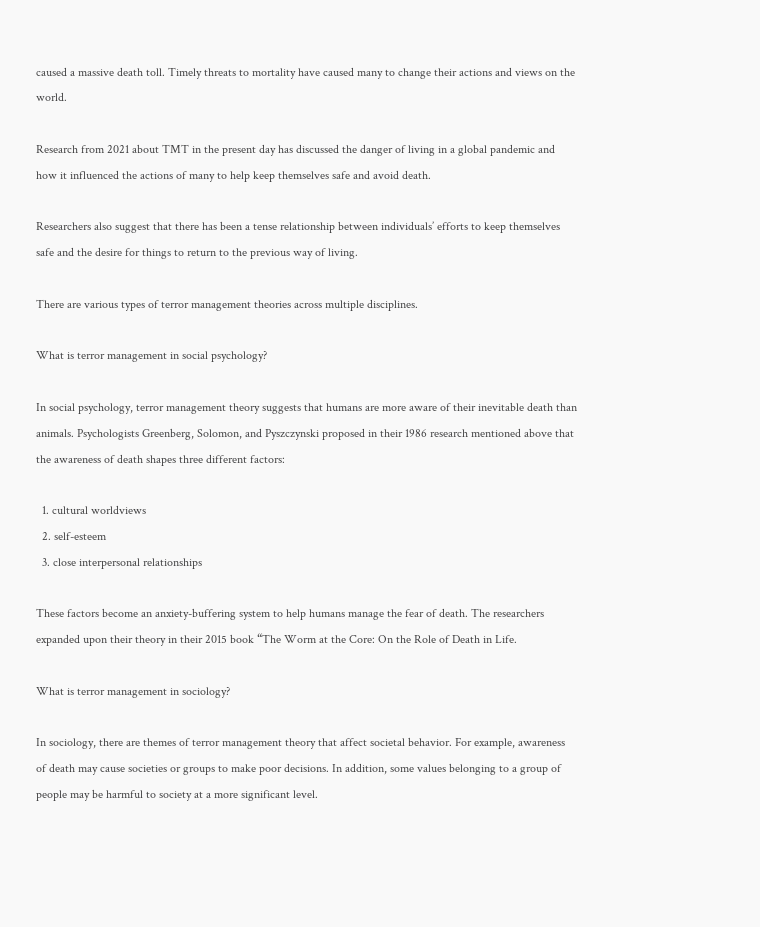caused a massive death toll. Timely threats to mortality have caused many to change their actions and views on the world.

Research from 2021 about TMT in the present day has discussed the danger of living in a global pandemic and how it influenced the actions of many to help keep themselves safe and avoid death.

Researchers also suggest that there has been a tense relationship between individuals’ efforts to keep themselves safe and the desire for things to return to the previous way of living.

There are various types of terror management theories across multiple disciplines.

What is terror management in social psychology?

In social psychology, terror management theory suggests that humans are more aware of their inevitable death than animals. Psychologists Greenberg, Solomon, and Pyszczynski proposed in their 1986 research mentioned above that the awareness of death shapes three different factors:

  1. cultural worldviews
  2. self-esteem
  3. close interpersonal relationships

These factors become an anxiety-buffering system to help humans manage the fear of death. The researchers expanded upon their theory in their 2015 book “The Worm at the Core: On the Role of Death in Life.

What is terror management in sociology?

In sociology, there are themes of terror management theory that affect societal behavior. For example, awareness of death may cause societies or groups to make poor decisions. In addition, some values belonging to a group of people may be harmful to society at a more significant level.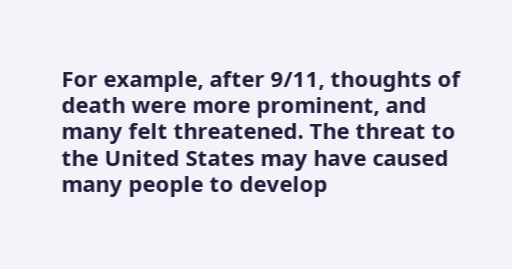For example, after 9/11, thoughts of death were more prominent, and many felt threatened. The threat to the United States may have caused many people to develop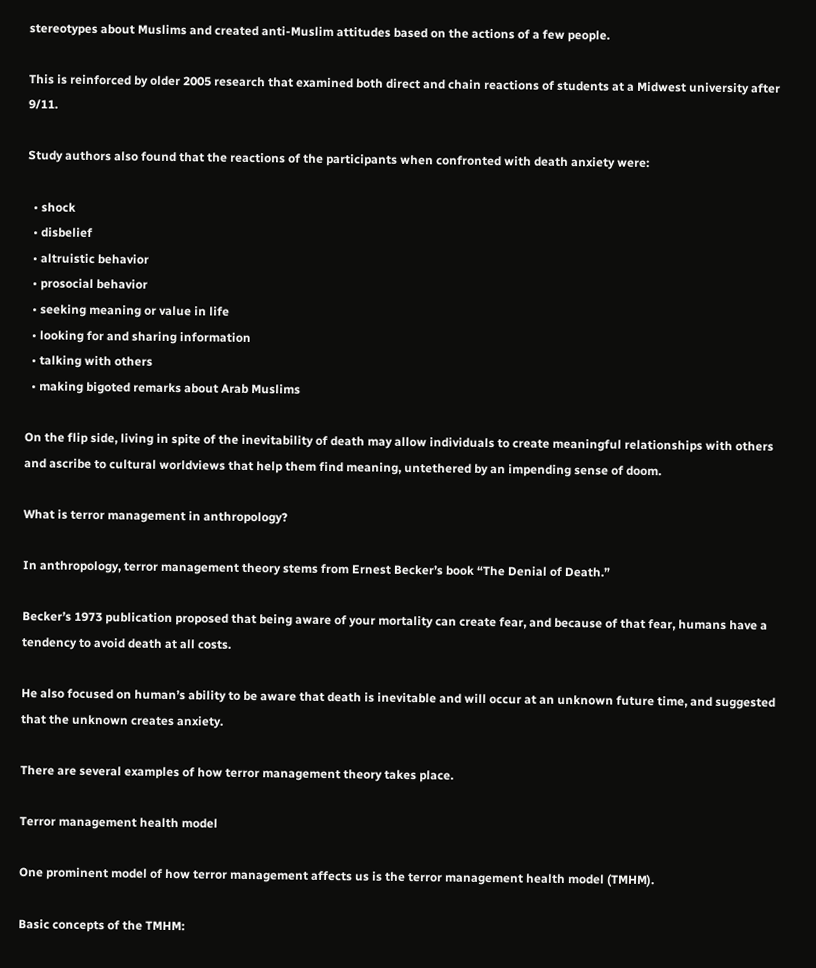stereotypes about Muslims and created anti-Muslim attitudes based on the actions of a few people.

This is reinforced by older 2005 research that examined both direct and chain reactions of students at a Midwest university after 9/11.

Study authors also found that the reactions of the participants when confronted with death anxiety were:

  • shock
  • disbelief
  • altruistic behavior
  • prosocial behavior
  • seeking meaning or value in life
  • looking for and sharing information
  • talking with others
  • making bigoted remarks about Arab Muslims

On the flip side, living in spite of the inevitability of death may allow individuals to create meaningful relationships with others and ascribe to cultural worldviews that help them find meaning, untethered by an impending sense of doom.

What is terror management in anthropology?

In anthropology, terror management theory stems from Ernest Becker’s book “The Denial of Death.”

Becker’s 1973 publication proposed that being aware of your mortality can create fear, and because of that fear, humans have a tendency to avoid death at all costs.

He also focused on human’s ability to be aware that death is inevitable and will occur at an unknown future time, and suggested that the unknown creates anxiety.

There are several examples of how terror management theory takes place.

Terror management health model

One prominent model of how terror management affects us is the terror management health model (TMHM).

Basic concepts of the TMHM: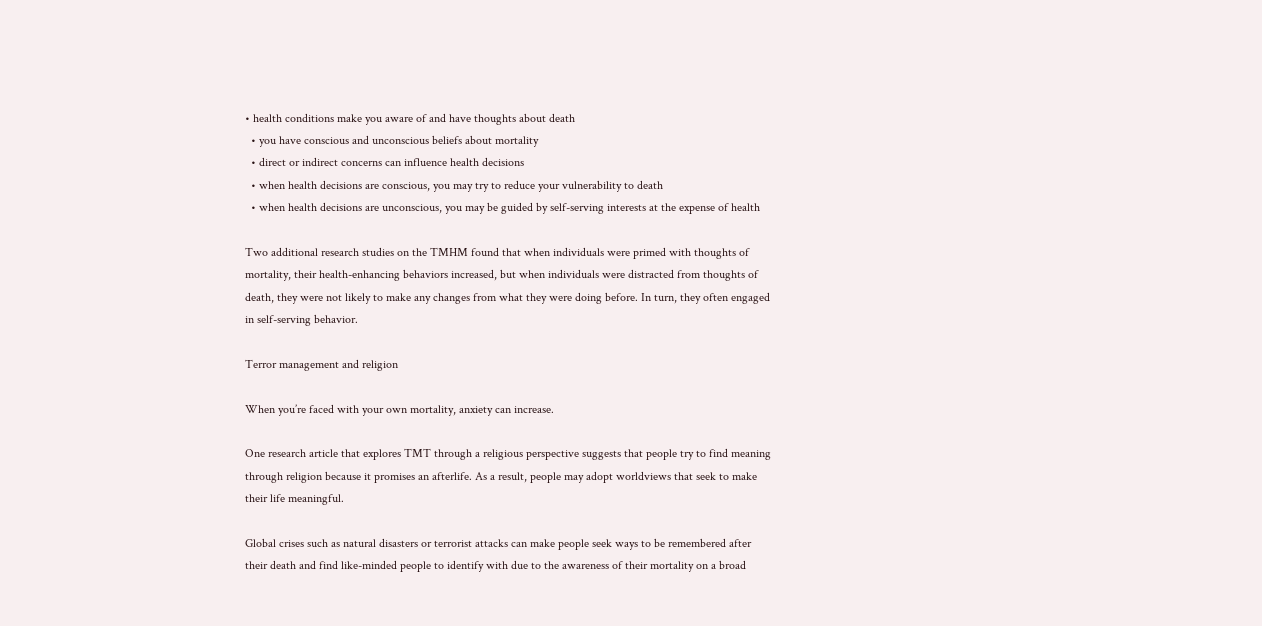• health conditions make you aware of and have thoughts about death
  • you have conscious and unconscious beliefs about mortality
  • direct or indirect concerns can influence health decisions
  • when health decisions are conscious, you may try to reduce your vulnerability to death
  • when health decisions are unconscious, you may be guided by self-serving interests at the expense of health

Two additional research studies on the TMHM found that when individuals were primed with thoughts of mortality, their health-enhancing behaviors increased, but when individuals were distracted from thoughts of death, they were not likely to make any changes from what they were doing before. In turn, they often engaged in self-serving behavior.

Terror management and religion

When you’re faced with your own mortality, anxiety can increase.

One research article that explores TMT through a religious perspective suggests that people try to find meaning through religion because it promises an afterlife. As a result, people may adopt worldviews that seek to make their life meaningful.

Global crises such as natural disasters or terrorist attacks can make people seek ways to be remembered after their death and find like-minded people to identify with due to the awareness of their mortality on a broad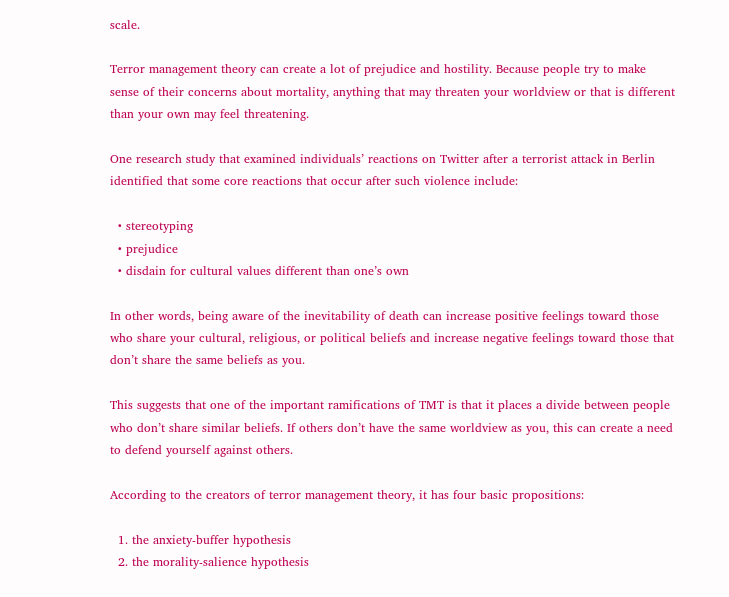scale.

Terror management theory can create a lot of prejudice and hostility. Because people try to make sense of their concerns about mortality, anything that may threaten your worldview or that is different than your own may feel threatening.

One research study that examined individuals’ reactions on Twitter after a terrorist attack in Berlin identified that some core reactions that occur after such violence include:

  • stereotyping
  • prejudice
  • disdain for cultural values different than one’s own

In other words, being aware of the inevitability of death can increase positive feelings toward those who share your cultural, religious, or political beliefs and increase negative feelings toward those that don’t share the same beliefs as you.

This suggests that one of the important ramifications of TMT is that it places a divide between people who don’t share similar beliefs. If others don’t have the same worldview as you, this can create a need to defend yourself against others.

According to the creators of terror management theory, it has four basic propositions:

  1. the anxiety-buffer hypothesis
  2. the morality-salience hypothesis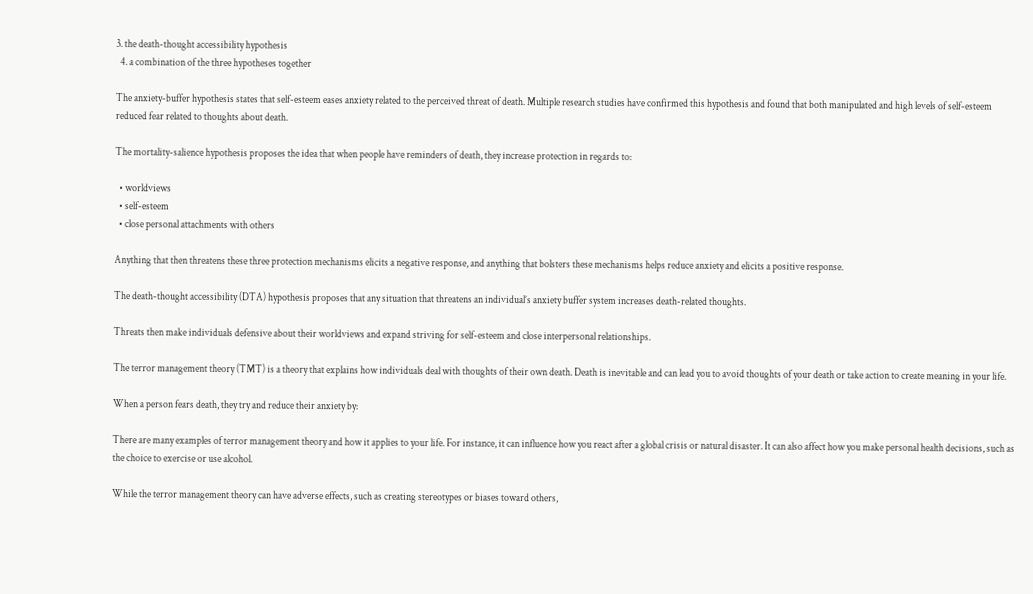3. the death-thought accessibility hypothesis
  4. a combination of the three hypotheses together

The anxiety-buffer hypothesis states that self-esteem eases anxiety related to the perceived threat of death. Multiple research studies have confirmed this hypothesis and found that both manipulated and high levels of self-esteem reduced fear related to thoughts about death.

The mortality-salience hypothesis proposes the idea that when people have reminders of death, they increase protection in regards to:

  • worldviews
  • self-esteem
  • close personal attachments with others

Anything that then threatens these three protection mechanisms elicits a negative response, and anything that bolsters these mechanisms helps reduce anxiety and elicits a positive response.

The death-thought accessibility (DTA) hypothesis proposes that any situation that threatens an individual’s anxiety buffer system increases death-related thoughts.

Threats then make individuals defensive about their worldviews and expand striving for self-esteem and close interpersonal relationships.

The terror management theory (TMT) is a theory that explains how individuals deal with thoughts of their own death. Death is inevitable and can lead you to avoid thoughts of your death or take action to create meaning in your life.

When a person fears death, they try and reduce their anxiety by:

There are many examples of terror management theory and how it applies to your life. For instance, it can influence how you react after a global crisis or natural disaster. It can also affect how you make personal health decisions, such as the choice to exercise or use alcohol.

While the terror management theory can have adverse effects, such as creating stereotypes or biases toward others,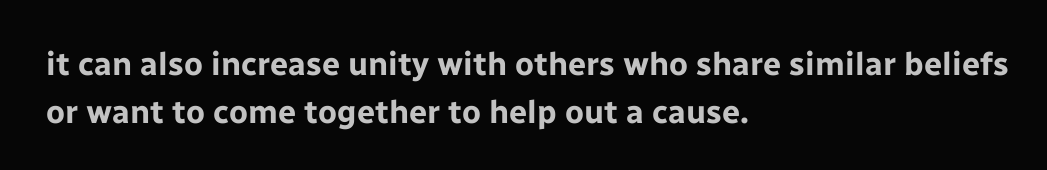it can also increase unity with others who share similar beliefs or want to come together to help out a cause.